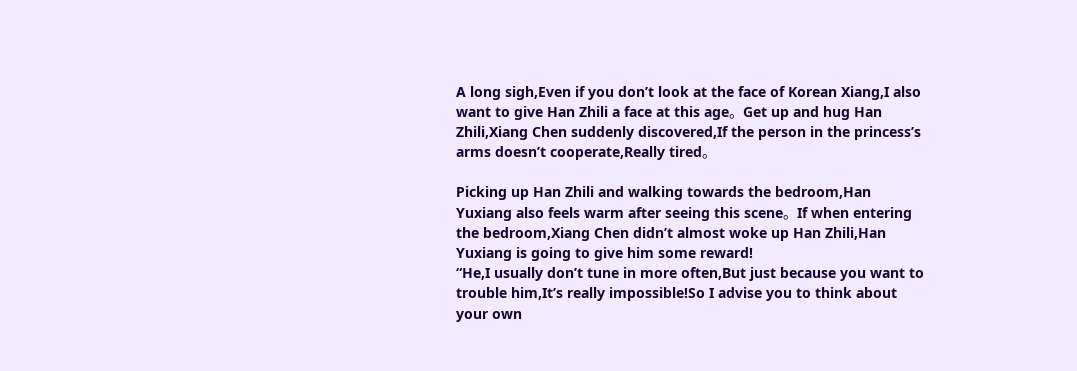A long sigh,Even if you don’t look at the face of Korean Xiang,I also want to give Han Zhili a face at this age。Get up and hug Han Zhili,Xiang Chen suddenly discovered,If the person in the princess’s arms doesn’t cooperate,Really tired。

Picking up Han Zhili and walking towards the bedroom,Han Yuxiang also feels warm after seeing this scene。If when entering the bedroom,Xiang Chen didn’t almost woke up Han Zhili,Han Yuxiang is going to give him some reward!
“He,I usually don’t tune in more often,But just because you want to trouble him,It’s really impossible!So I advise you to think about your own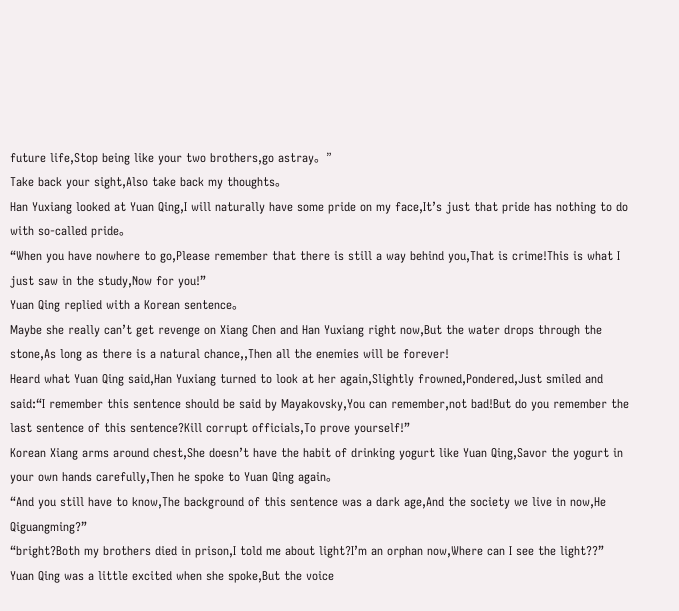future life,Stop being like your two brothers,go astray。”
Take back your sight,Also take back my thoughts。
Han Yuxiang looked at Yuan Qing,I will naturally have some pride on my face,It’s just that pride has nothing to do with so-called pride。
“When you have nowhere to go,Please remember that there is still a way behind you,That is crime!This is what I just saw in the study,Now for you!”
Yuan Qing replied with a Korean sentence。
Maybe she really can’t get revenge on Xiang Chen and Han Yuxiang right now,But the water drops through the stone,As long as there is a natural chance,,Then all the enemies will be forever!
Heard what Yuan Qing said,Han Yuxiang turned to look at her again,Slightly frowned,Pondered,Just smiled and said:“I remember this sentence should be said by Mayakovsky,You can remember,not bad!But do you remember the last sentence of this sentence?Kill corrupt officials,To prove yourself!”
Korean Xiang arms around chest,She doesn’t have the habit of drinking yogurt like Yuan Qing,Savor the yogurt in your own hands carefully,Then he spoke to Yuan Qing again。
“And you still have to know,The background of this sentence was a dark age,And the society we live in now,He Qiguangming?”
“bright?Both my brothers died in prison,I told me about light?I’m an orphan now,Where can I see the light??”
Yuan Qing was a little excited when she spoke,But the voice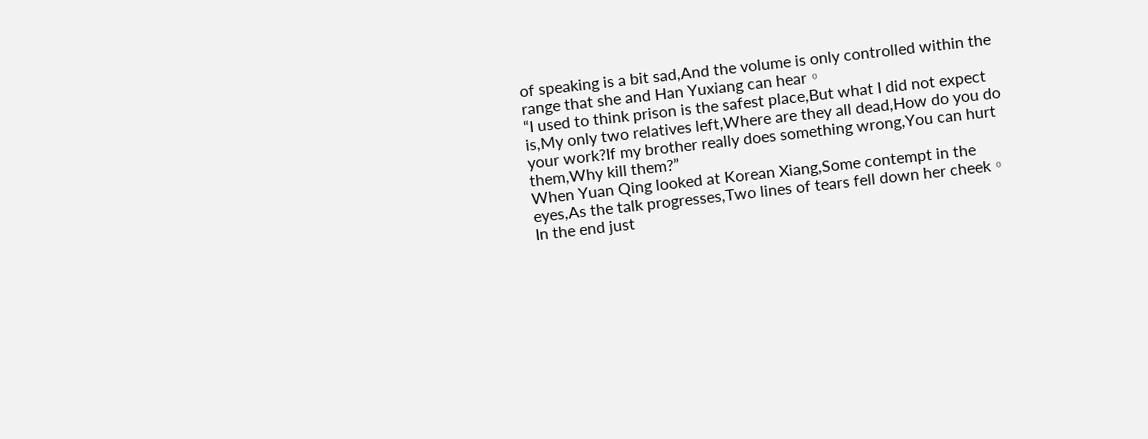of speaking is a bit sad,And the volume is only controlled within the range that she and Han Yuxiang can hear。
“I used to think prison is the safest place,But what I did not expect is,My only two relatives left,Where are they all dead,How do you do your work?If my brother really does something wrong,You can hurt them,Why kill them?”
When Yuan Qing looked at Korean Xiang,Some contempt in the eyes,As the talk progresses,Two lines of tears fell down her cheek。
In the end just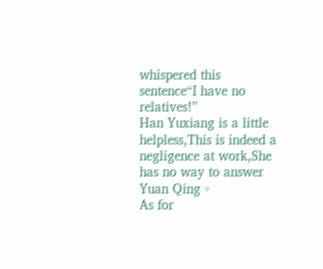whispered this sentence“I have no relatives!”
Han Yuxiang is a little helpless,This is indeed a negligence at work,She has no way to answer Yuan Qing。
As for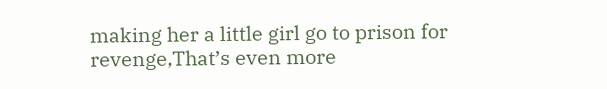making her a little girl go to prison for revenge,That’s even more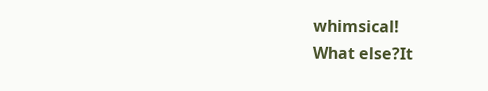whimsical!
What else?It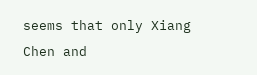seems that only Xiang Chen and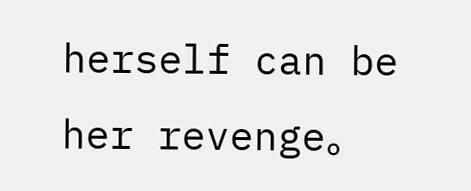herself can be her revenge。